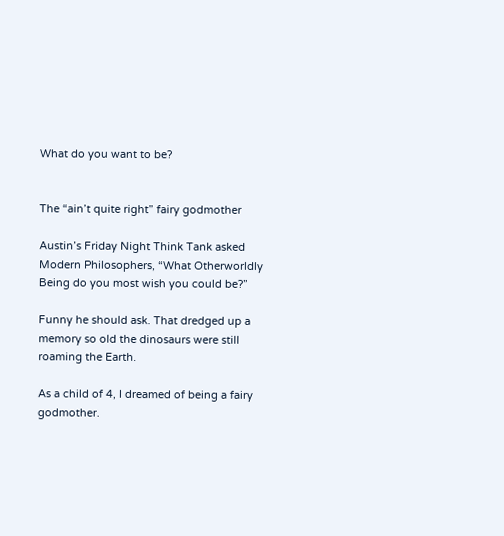What do you want to be?


The “ain’t quite right” fairy godmother

Austin’s Friday Night Think Tank asked Modern Philosophers, “What Otherworldly Being do you most wish you could be?”

Funny he should ask. That dredged up a memory so old the dinosaurs were still roaming the Earth.

As a child of 4, I dreamed of being a fairy godmother.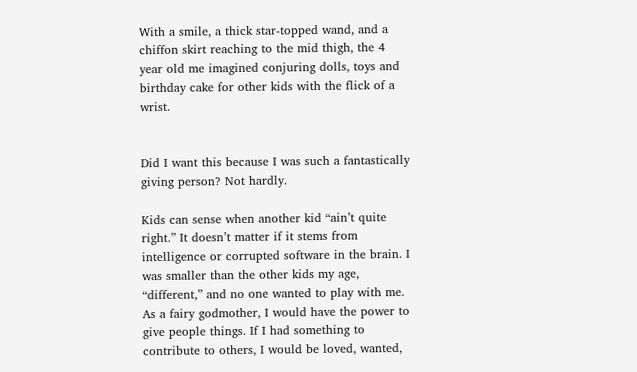With a smile, a thick star-topped wand, and a chiffon skirt reaching to the mid thigh, the 4 year old me imagined conjuring dolls, toys and birthday cake for other kids with the flick of a wrist.


Did I want this because I was such a fantastically giving person? Not hardly.

Kids can sense when another kid “ain’t quite right.” It doesn’t matter if it stems from intelligence or corrupted software in the brain. I was smaller than the other kids my age, “different,” and no one wanted to play with me. As a fairy godmother, I would have the power to give people things. If I had something to contribute to others, I would be loved, wanted,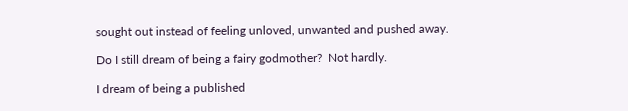sought out instead of feeling unloved, unwanted and pushed away.

Do I still dream of being a fairy godmother?  Not hardly.

I dream of being a published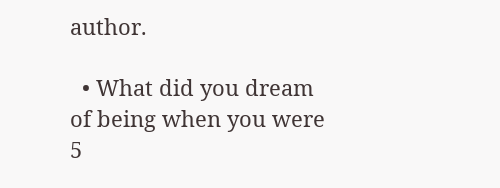author.

  • What did you dream of being when you were 5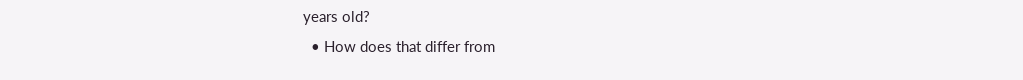years old?
  • How does that differ from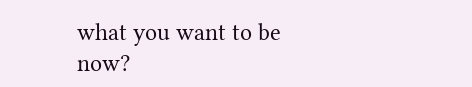what you want to be now?